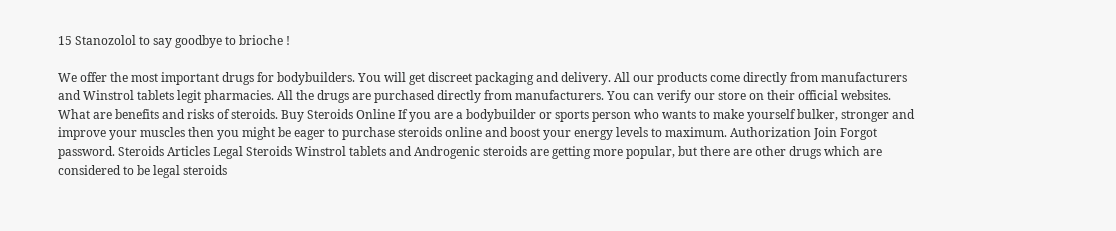15 Stanozolol to say goodbye to brioche !

We offer the most important drugs for bodybuilders. You will get discreet packaging and delivery. All our products come directly from manufacturers and Winstrol tablets legit pharmacies. All the drugs are purchased directly from manufacturers. You can verify our store on their official websites. What are benefits and risks of steroids. Buy Steroids Online If you are a bodybuilder or sports person who wants to make yourself bulker, stronger and improve your muscles then you might be eager to purchase steroids online and boost your energy levels to maximum. Authorization Join Forgot password. Steroids Articles Legal Steroids Winstrol tablets and Androgenic steroids are getting more popular, but there are other drugs which are considered to be legal steroids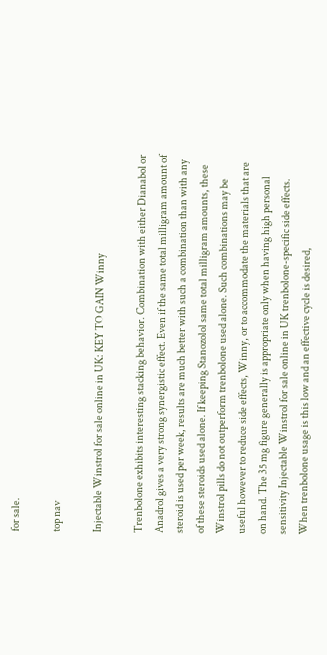for sale.

top nav

Injectable Winstrol for sale online in UK: KEY TO GAIN Winny

Trenbolone exhibits interesting stacking behavior. Combination with either Dianabol or Anadrol gives a very strong synergistic effect. Even if the same total milligram amount of steroid is used per week, results are much better with such a combination than with any of these steroids used alone. If keeping Stanozolol same total milligram amounts, these Winstrol pills do not outperform trenbolone used alone. Such combinations may be useful however to reduce side effects, Winny, or to accommodate the materials that are on hand. The 35 mg figure generally is appropriate only when having high personal sensitivity Injectable Winstrol for sale online in UK trenbolone-specific side effects. When trenbolone usage is this low and an effective cycle is desired,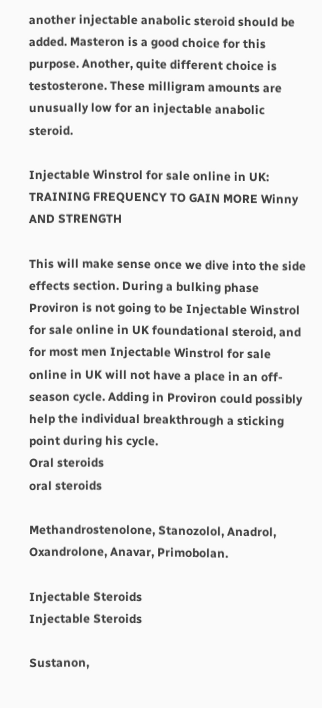another injectable anabolic steroid should be added. Masteron is a good choice for this purpose. Another, quite different choice is testosterone. These milligram amounts are unusually low for an injectable anabolic steroid.

Injectable Winstrol for sale online in UK: TRAINING FREQUENCY TO GAIN MORE Winny AND STRENGTH

This will make sense once we dive into the side effects section. During a bulking phase Proviron is not going to be Injectable Winstrol for sale online in UK foundational steroid, and for most men Injectable Winstrol for sale online in UK will not have a place in an off-season cycle. Adding in Proviron could possibly help the individual breakthrough a sticking point during his cycle.
Oral steroids
oral steroids

Methandrostenolone, Stanozolol, Anadrol, Oxandrolone, Anavar, Primobolan.

Injectable Steroids
Injectable Steroids

Sustanon,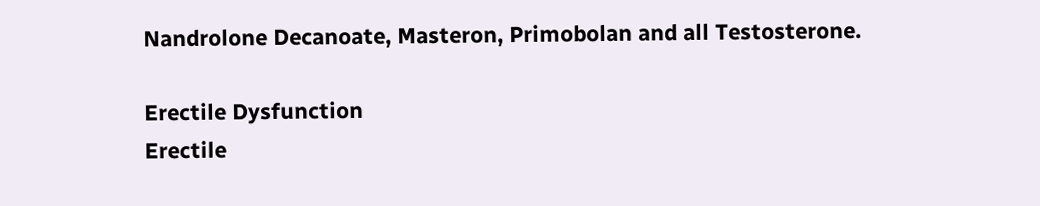Nandrolone Decanoate, Masteron, Primobolan and all Testosterone.

Erectile Dysfunction
Erectile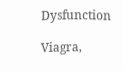Dysfunction

Viagra,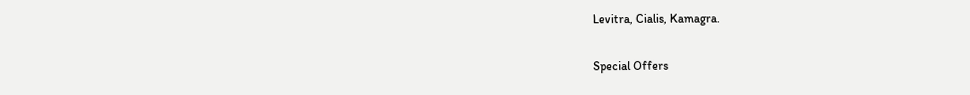Levitra, Cialis, Kamagra.

Special Offers